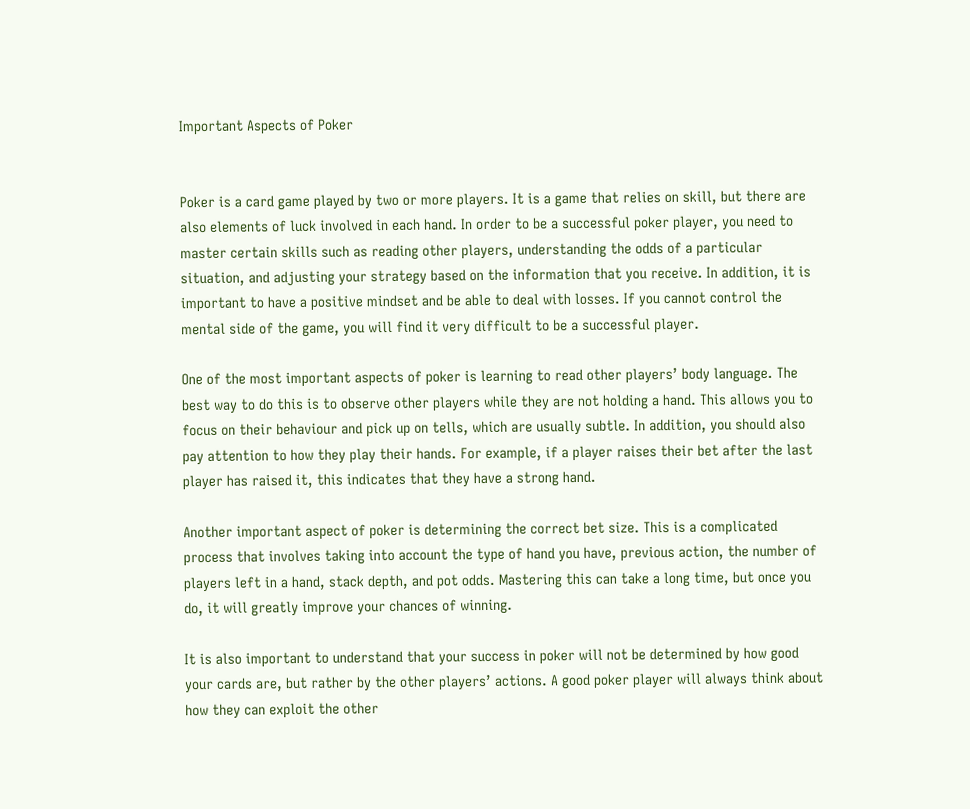Important Aspects of Poker


Poker is a card game played by two or more players. It is a game that relies on skill, but there are also elements of luck involved in each hand. In order to be a successful poker player, you need to master certain skills such as reading other players, understanding the odds of a particular situation, and adjusting your strategy based on the information that you receive. In addition, it is important to have a positive mindset and be able to deal with losses. If you cannot control the mental side of the game, you will find it very difficult to be a successful player.

One of the most important aspects of poker is learning to read other players’ body language. The best way to do this is to observe other players while they are not holding a hand. This allows you to focus on their behaviour and pick up on tells, which are usually subtle. In addition, you should also pay attention to how they play their hands. For example, if a player raises their bet after the last player has raised it, this indicates that they have a strong hand.

Another important aspect of poker is determining the correct bet size. This is a complicated process that involves taking into account the type of hand you have, previous action, the number of players left in a hand, stack depth, and pot odds. Mastering this can take a long time, but once you do, it will greatly improve your chances of winning.

It is also important to understand that your success in poker will not be determined by how good your cards are, but rather by the other players’ actions. A good poker player will always think about how they can exploit the other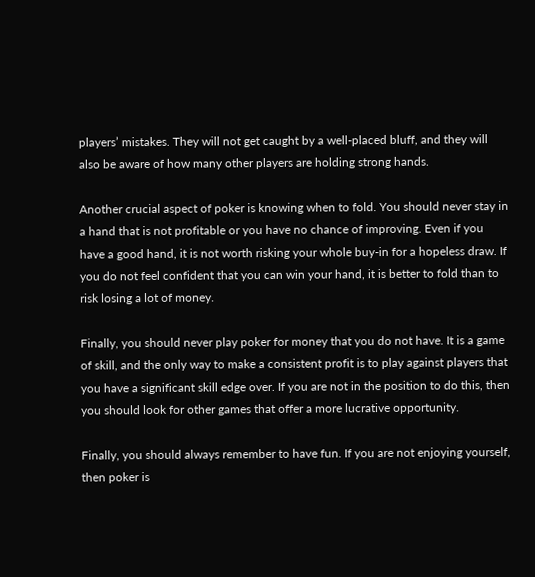players’ mistakes. They will not get caught by a well-placed bluff, and they will also be aware of how many other players are holding strong hands.

Another crucial aspect of poker is knowing when to fold. You should never stay in a hand that is not profitable or you have no chance of improving. Even if you have a good hand, it is not worth risking your whole buy-in for a hopeless draw. If you do not feel confident that you can win your hand, it is better to fold than to risk losing a lot of money.

Finally, you should never play poker for money that you do not have. It is a game of skill, and the only way to make a consistent profit is to play against players that you have a significant skill edge over. If you are not in the position to do this, then you should look for other games that offer a more lucrative opportunity.

Finally, you should always remember to have fun. If you are not enjoying yourself, then poker is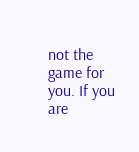not the game for you. If you are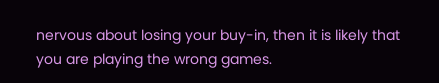nervous about losing your buy-in, then it is likely that you are playing the wrong games.